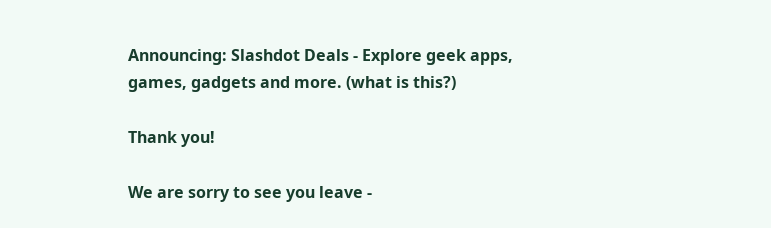Announcing: Slashdot Deals - Explore geek apps, games, gadgets and more. (what is this?)

Thank you!

We are sorry to see you leave -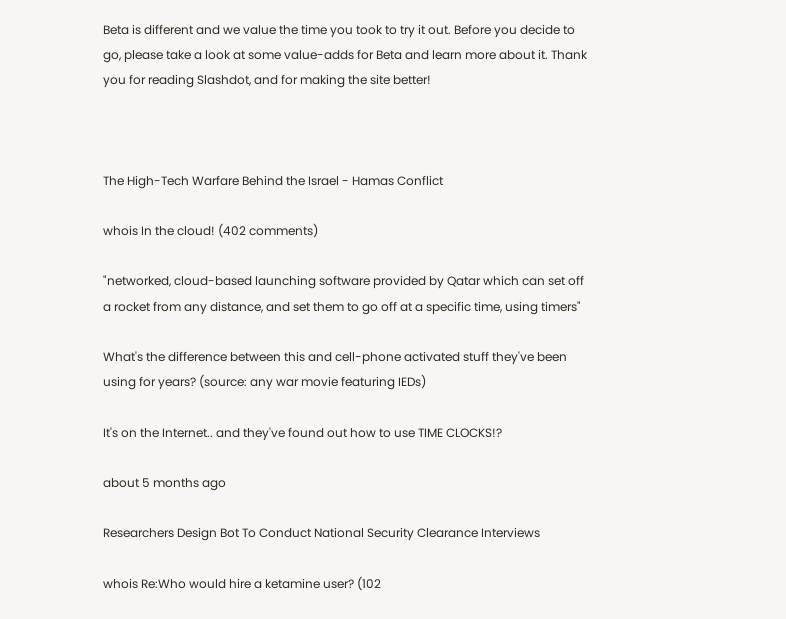Beta is different and we value the time you took to try it out. Before you decide to go, please take a look at some value-adds for Beta and learn more about it. Thank you for reading Slashdot, and for making the site better!



The High-Tech Warfare Behind the Israel - Hamas Conflict

whois In the cloud! (402 comments)

"networked, cloud-based launching software provided by Qatar which can set off a rocket from any distance, and set them to go off at a specific time, using timers"

What's the difference between this and cell-phone activated stuff they've been using for years? (source: any war movie featuring IEDs)

It's on the Internet.. and they've found out how to use TIME CLOCKS!?

about 5 months ago

Researchers Design Bot To Conduct National Security Clearance Interviews

whois Re:Who would hire a ketamine user? (102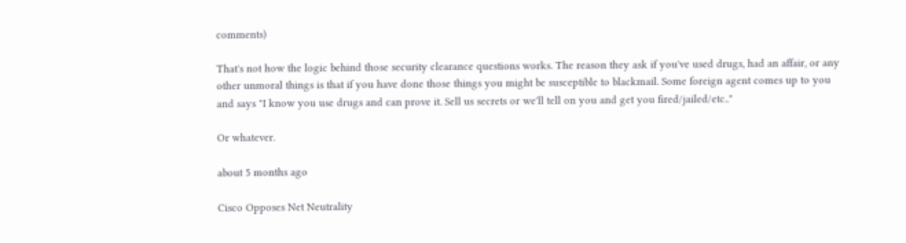comments)

That's not how the logic behind those security clearance questions works. The reason they ask if you've used drugs, had an affair, or any other unmoral things is that if you have done those things you might be susceptible to blackmail. Some foreign agent comes up to you and says "I know you use drugs and can prove it. Sell us secrets or we'll tell on you and get you fired/jailed/etc.."

Or whatever.

about 5 months ago

Cisco Opposes Net Neutrality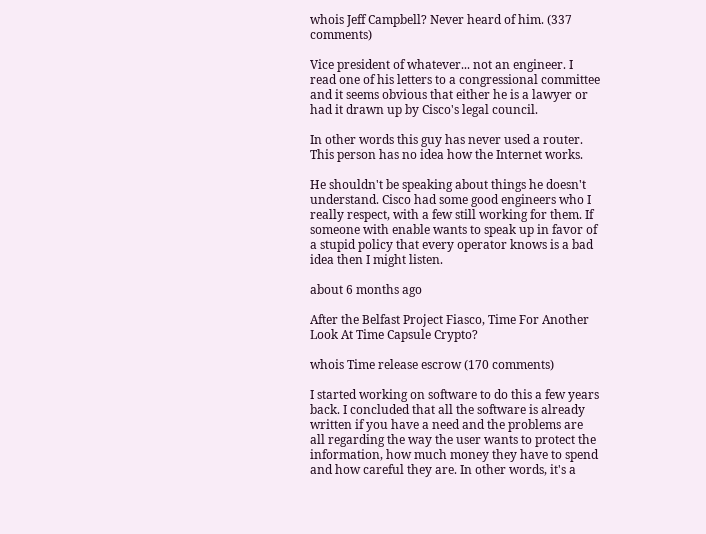whois Jeff Campbell? Never heard of him. (337 comments)

Vice president of whatever... not an engineer. I read one of his letters to a congressional committee and it seems obvious that either he is a lawyer or had it drawn up by Cisco's legal council.

In other words this guy has never used a router.
This person has no idea how the Internet works.

He shouldn't be speaking about things he doesn't understand. Cisco had some good engineers who I really respect, with a few still working for them. If someone with enable wants to speak up in favor of a stupid policy that every operator knows is a bad idea then I might listen.

about 6 months ago

After the Belfast Project Fiasco, Time For Another Look At Time Capsule Crypto?

whois Time release escrow (170 comments)

I started working on software to do this a few years back. I concluded that all the software is already written if you have a need and the problems are all regarding the way the user wants to protect the information, how much money they have to spend and how careful they are. In other words, it's a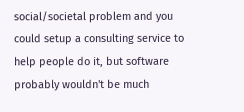social/societal problem and you could setup a consulting service to help people do it, but software probably wouldn't be much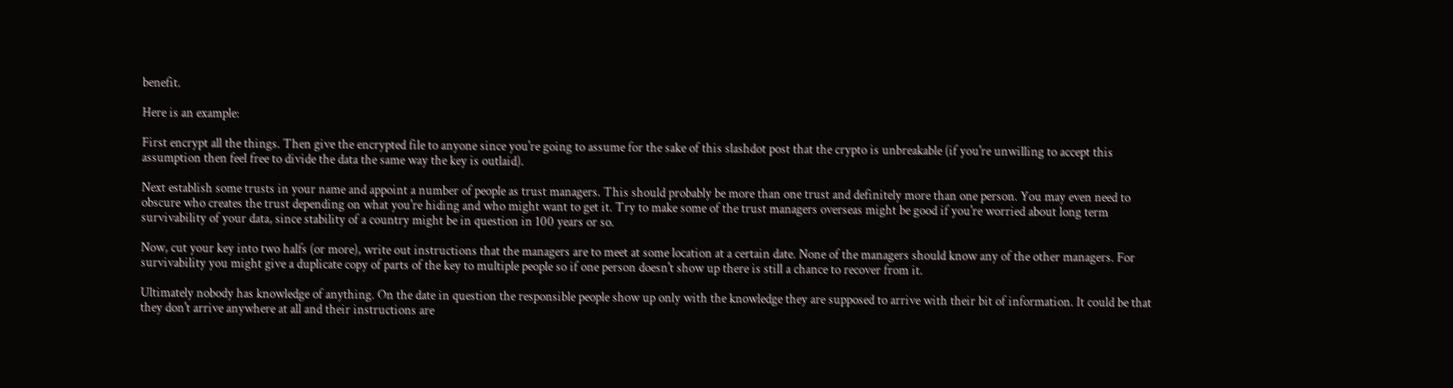benefit.

Here is an example:

First encrypt all the things. Then give the encrypted file to anyone since you're going to assume for the sake of this slashdot post that the crypto is unbreakable (if you're unwilling to accept this assumption then feel free to divide the data the same way the key is outlaid).

Next establish some trusts in your name and appoint a number of people as trust managers. This should probably be more than one trust and definitely more than one person. You may even need to obscure who creates the trust depending on what you're hiding and who might want to get it. Try to make some of the trust managers overseas might be good if you're worried about long term survivability of your data, since stability of a country might be in question in 100 years or so.

Now, cut your key into two halfs (or more), write out instructions that the managers are to meet at some location at a certain date. None of the managers should know any of the other managers. For survivability you might give a duplicate copy of parts of the key to multiple people so if one person doesn't show up there is still a chance to recover from it.

Ultimately nobody has knowledge of anything. On the date in question the responsible people show up only with the knowledge they are supposed to arrive with their bit of information. It could be that they don't arrive anywhere at all and their instructions are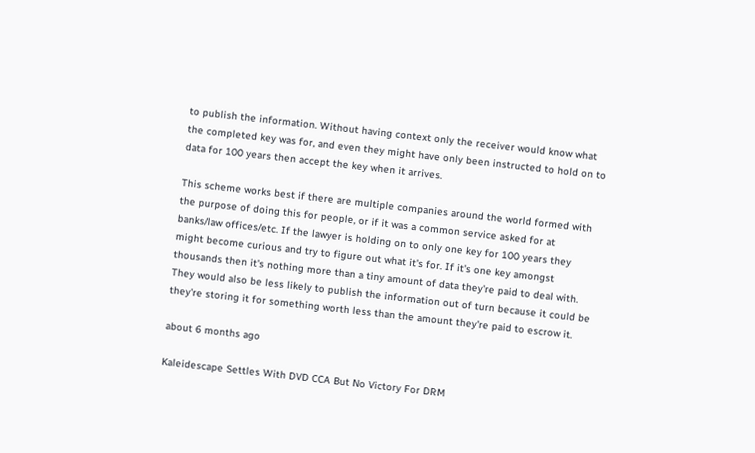to publish the information. Without having context only the receiver would know what the completed key was for, and even they might have only been instructed to hold on to data for 100 years then accept the key when it arrives.

This scheme works best if there are multiple companies around the world formed with the purpose of doing this for people, or if it was a common service asked for at banks/law offices/etc. If the lawyer is holding on to only one key for 100 years they might become curious and try to figure out what it's for. If it's one key amongst thousands then it's nothing more than a tiny amount of data they're paid to deal with. They would also be less likely to publish the information out of turn because it could be they're storing it for something worth less than the amount they're paid to escrow it.

about 6 months ago

Kaleidescape Settles With DVD CCA But No Victory For DRM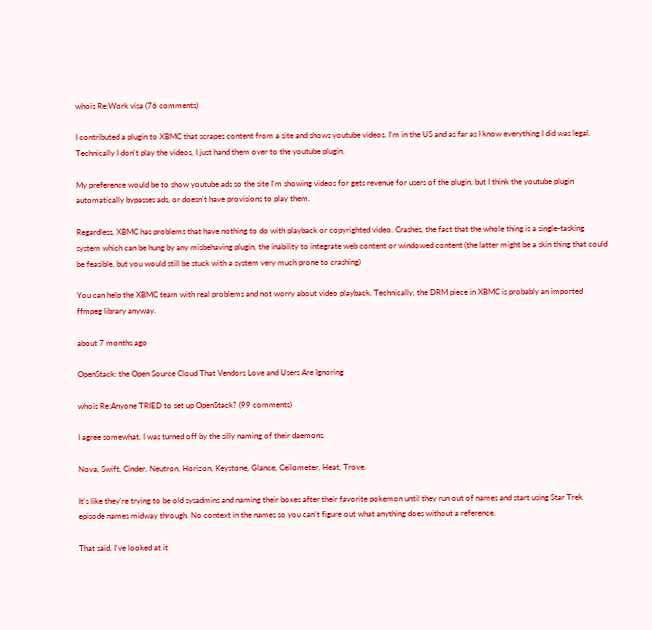whois Re:Work visa (76 comments)

I contributed a plugin to XBMC that scrapes content from a site and shows youtube videos. I'm in the US and as far as I know everything I did was legal. Technically I don't play the videos, I just hand them over to the youtube plugin.

My preference would be to show youtube ads so the site I'm showing videos for gets revenue for users of the plugin, but I think the youtube plugin automatically bypasses ads, or doesn't have provisions to play them.

Regardless, XBMC has problems that have nothing to do with playback or copyrighted video. Crashes, the fact that the whole thing is a single-tasking system which can be hung by any misbehaving plugin, the inability to integrate web content or windowed content (the latter might be a skin thing that could be feasible, but you would still be stuck with a system very much prone to crashing)

You can help the XBMC team with real problems and not worry about video playback. Technically, the DRM piece in XBMC is probably an imported ffmpeg library anyway.

about 7 months ago

OpenStack: the Open Source Cloud That Vendors Love and Users Are Ignoring

whois Re:Anyone TRIED to set up OpenStack? (99 comments)

I agree somewhat. I was turned off by the silly naming of their daemons.

Nova, Swift, Cinder, Neutron, Horizon, Keystone, Glance, Ceilometer, Heat, Trove.

It's like they're trying to be old sysadmins and naming their boxes after their favorite pokemon until they run out of names and start using Star Trek episode names midway through. No context in the names so you can't figure out what anything does without a reference.

That said, I've looked at it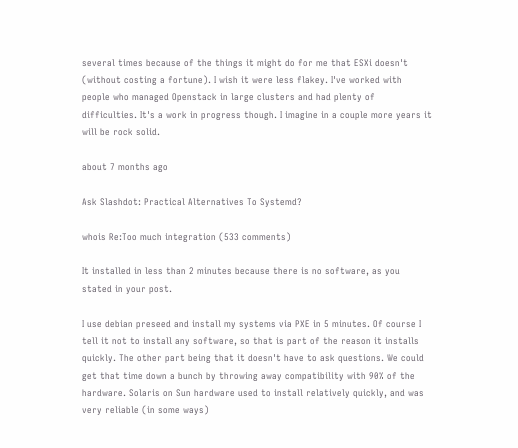several times because of the things it might do for me that ESXi doesn't (without costing a fortune). I wish it were less flakey. I've worked with people who managed Openstack in large clusters and had plenty of difficulties. It's a work in progress though. I imagine in a couple more years it will be rock solid.

about 7 months ago

Ask Slashdot: Practical Alternatives To Systemd?

whois Re:Too much integration (533 comments)

It installed in less than 2 minutes because there is no software, as you stated in your post.

I use debian preseed and install my systems via PXE in 5 minutes. Of course I tell it not to install any software, so that is part of the reason it installs quickly. The other part being that it doesn't have to ask questions. We could get that time down a bunch by throwing away compatibility with 90% of the hardware. Solaris on Sun hardware used to install relatively quickly, and was very reliable (in some ways)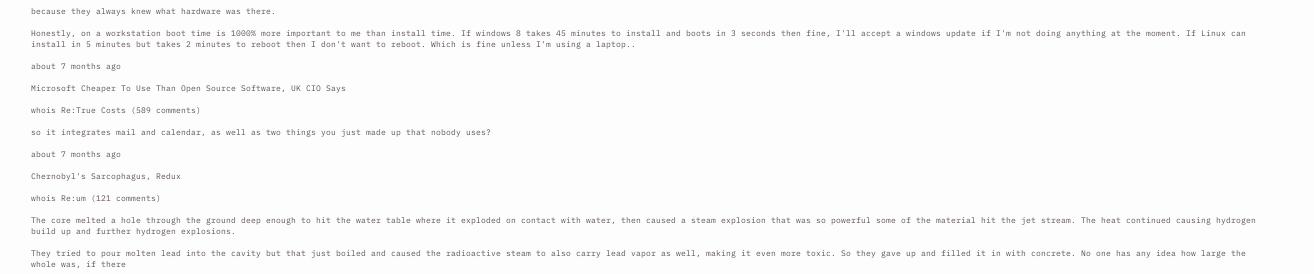because they always knew what hardware was there.

Honestly, on a workstation boot time is 1000% more important to me than install time. If windows 8 takes 45 minutes to install and boots in 3 seconds then fine, I'll accept a windows update if I'm not doing anything at the moment. If Linux can install in 5 minutes but takes 2 minutes to reboot then I don't want to reboot. Which is fine unless I'm using a laptop..

about 7 months ago

Microsoft Cheaper To Use Than Open Source Software, UK CIO Says

whois Re:True Costs (589 comments)

so it integrates mail and calendar, as well as two things you just made up that nobody uses?

about 7 months ago

Chernobyl's Sarcophagus, Redux

whois Re:um (121 comments)

The core melted a hole through the ground deep enough to hit the water table where it exploded on contact with water, then caused a steam explosion that was so powerful some of the material hit the jet stream. The heat continued causing hydrogen build up and further hydrogen explosions.

They tried to pour molten lead into the cavity but that just boiled and caused the radioactive steam to also carry lead vapor as well, making it even more toxic. So they gave up and filled it in with concrete. No one has any idea how large the whole was, if there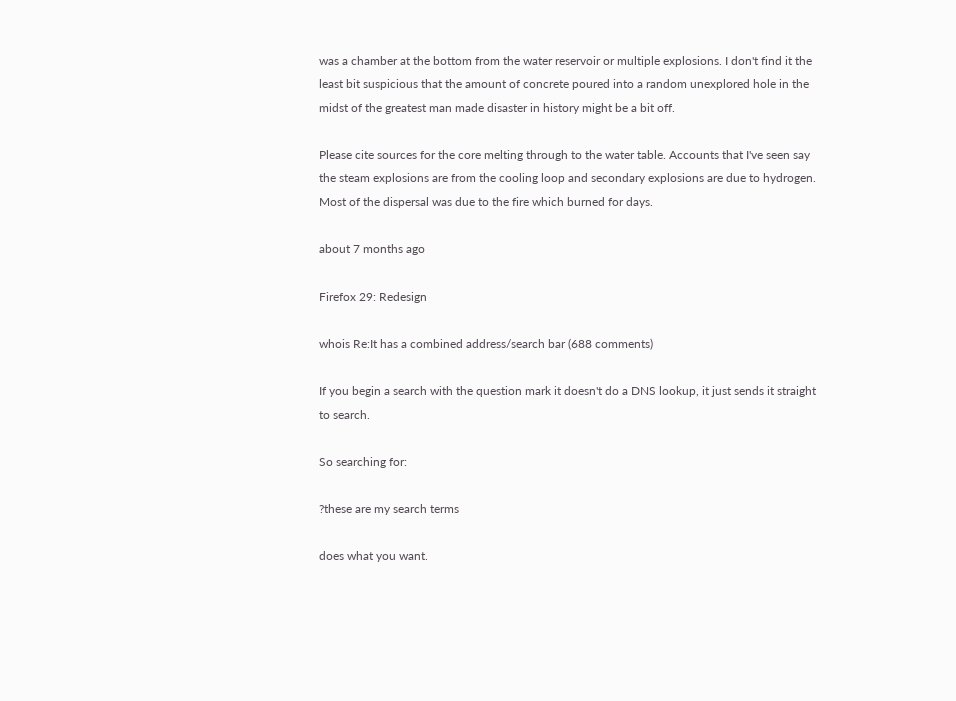was a chamber at the bottom from the water reservoir or multiple explosions. I don't find it the least bit suspicious that the amount of concrete poured into a random unexplored hole in the midst of the greatest man made disaster in history might be a bit off.

Please cite sources for the core melting through to the water table. Accounts that I've seen say the steam explosions are from the cooling loop and secondary explosions are due to hydrogen. Most of the dispersal was due to the fire which burned for days.

about 7 months ago

Firefox 29: Redesign

whois Re:It has a combined address/search bar (688 comments)

If you begin a search with the question mark it doesn't do a DNS lookup, it just sends it straight to search.

So searching for:

?these are my search terms

does what you want.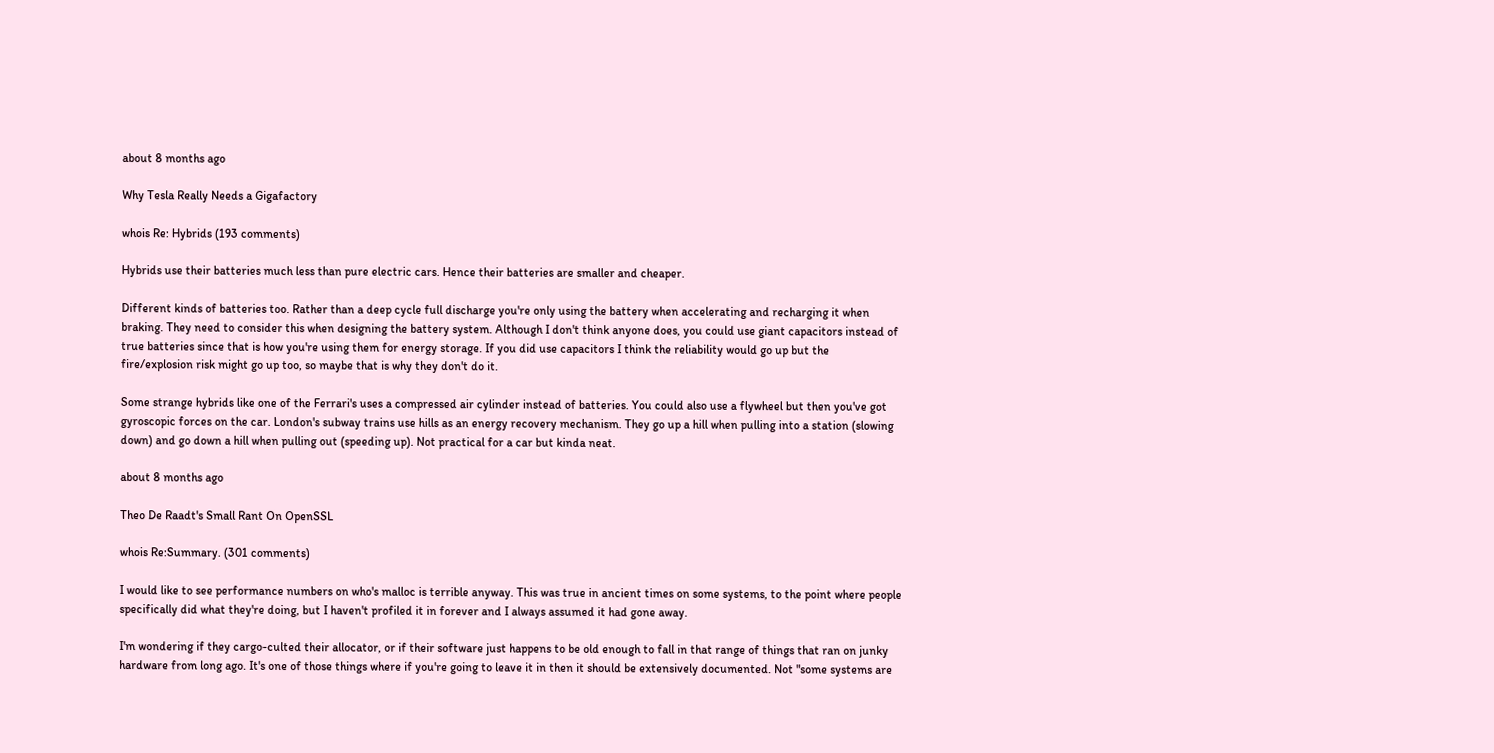about 8 months ago

Why Tesla Really Needs a Gigafactory

whois Re: Hybrids (193 comments)

Hybrids use their batteries much less than pure electric cars. Hence their batteries are smaller and cheaper.

Different kinds of batteries too. Rather than a deep cycle full discharge you're only using the battery when accelerating and recharging it when braking. They need to consider this when designing the battery system. Although I don't think anyone does, you could use giant capacitors instead of true batteries since that is how you're using them for energy storage. If you did use capacitors I think the reliability would go up but the fire/explosion risk might go up too, so maybe that is why they don't do it.

Some strange hybrids like one of the Ferrari's uses a compressed air cylinder instead of batteries. You could also use a flywheel but then you've got gyroscopic forces on the car. London's subway trains use hills as an energy recovery mechanism. They go up a hill when pulling into a station (slowing down) and go down a hill when pulling out (speeding up). Not practical for a car but kinda neat.

about 8 months ago

Theo De Raadt's Small Rant On OpenSSL

whois Re:Summary. (301 comments)

I would like to see performance numbers on who's malloc is terrible anyway. This was true in ancient times on some systems, to the point where people specifically did what they're doing, but I haven't profiled it in forever and I always assumed it had gone away.

I'm wondering if they cargo-culted their allocator, or if their software just happens to be old enough to fall in that range of things that ran on junky hardware from long ago. It's one of those things where if you're going to leave it in then it should be extensively documented. Not "some systems are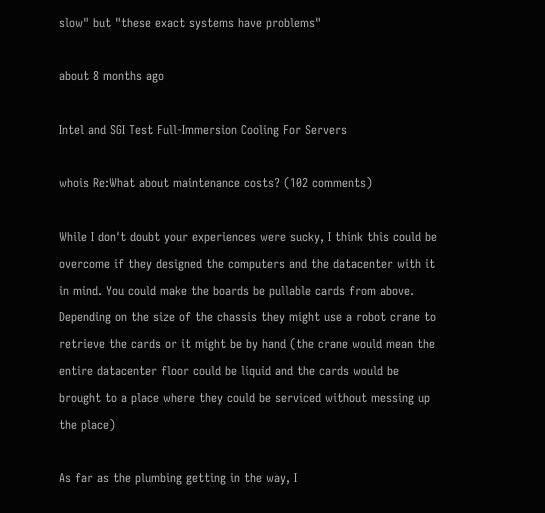slow" but "these exact systems have problems"

about 8 months ago

Intel and SGI Test Full-Immersion Cooling For Servers

whois Re:What about maintenance costs? (102 comments)

While I don't doubt your experiences were sucky, I think this could be overcome if they designed the computers and the datacenter with it in mind. You could make the boards be pullable cards from above. Depending on the size of the chassis they might use a robot crane to retrieve the cards or it might be by hand (the crane would mean the entire datacenter floor could be liquid and the cards would be brought to a place where they could be serviced without messing up the place)

As far as the plumbing getting in the way, I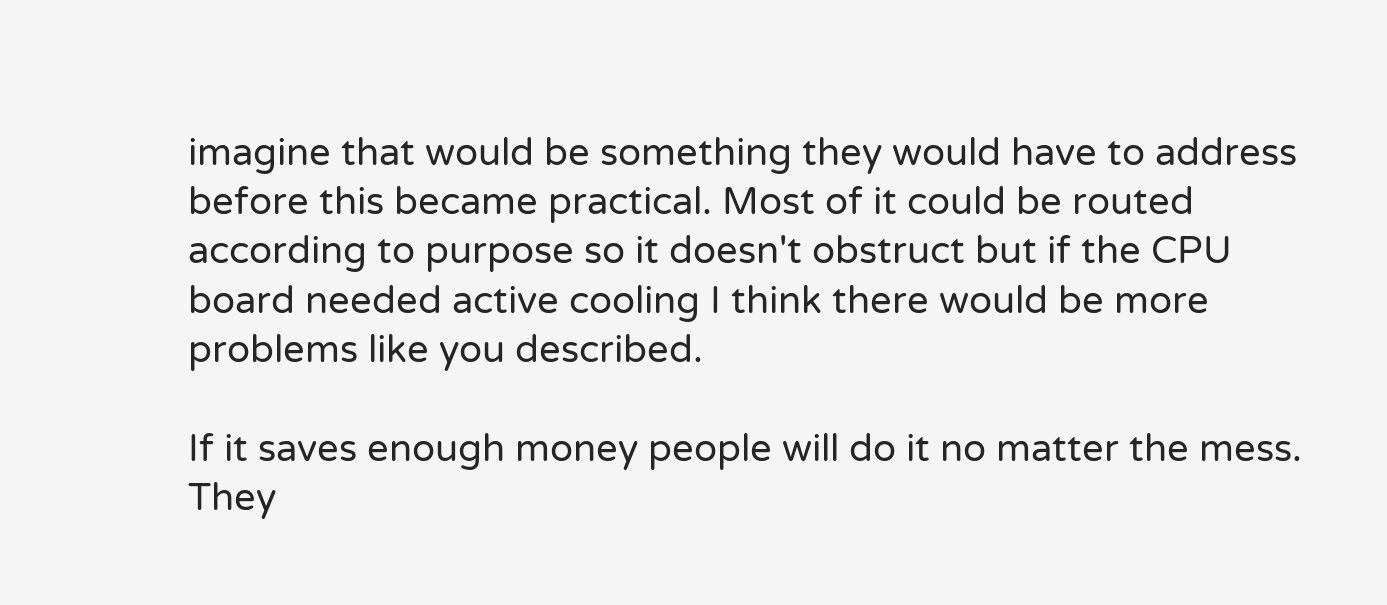imagine that would be something they would have to address before this became practical. Most of it could be routed according to purpose so it doesn't obstruct but if the CPU board needed active cooling I think there would be more problems like you described.

If it saves enough money people will do it no matter the mess. They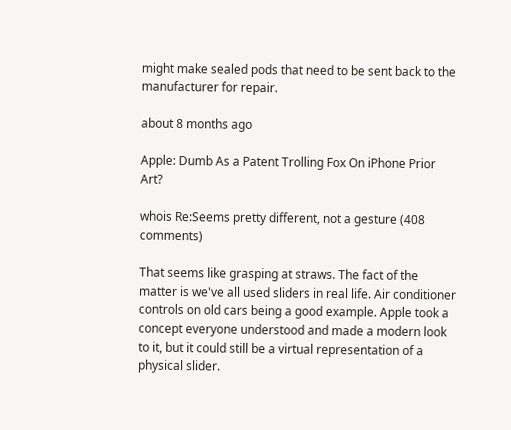might make sealed pods that need to be sent back to the manufacturer for repair.

about 8 months ago

Apple: Dumb As a Patent Trolling Fox On iPhone Prior Art?

whois Re:Seems pretty different, not a gesture (408 comments)

That seems like grasping at straws. The fact of the matter is we've all used sliders in real life. Air conditioner controls on old cars being a good example. Apple took a concept everyone understood and made a modern look to it, but it could still be a virtual representation of a physical slider.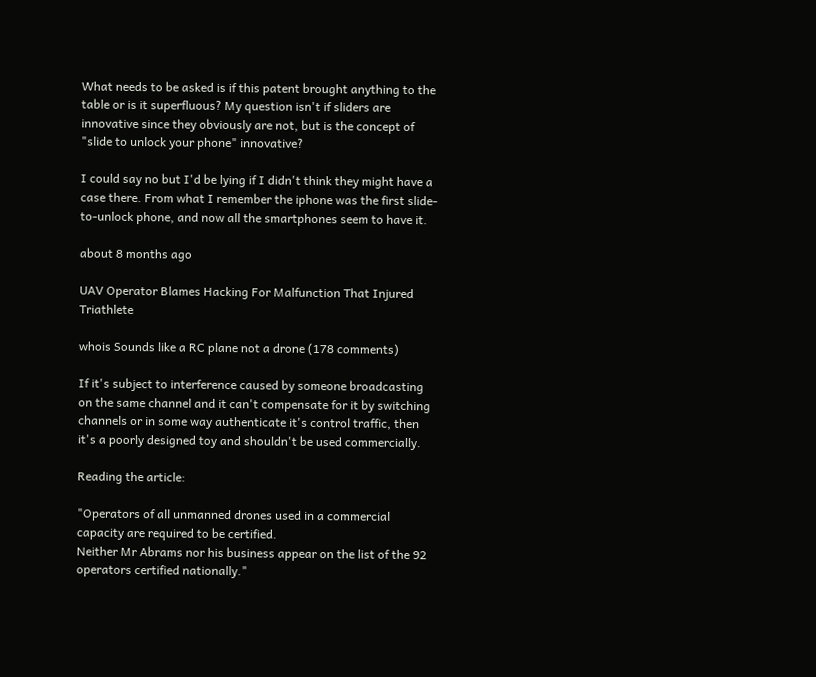What needs to be asked is if this patent brought anything to the table or is it superfluous? My question isn't if sliders are innovative since they obviously are not, but is the concept of "slide to unlock your phone" innovative?

I could say no but I'd be lying if I didn't think they might have a case there. From what I remember the iphone was the first slide-to-unlock phone, and now all the smartphones seem to have it.

about 8 months ago

UAV Operator Blames Hacking For Malfunction That Injured Triathlete

whois Sounds like a RC plane not a drone (178 comments)

If it's subject to interference caused by someone broadcasting on the same channel and it can't compensate for it by switching channels or in some way authenticate it's control traffic, then it's a poorly designed toy and shouldn't be used commercially.

Reading the article:

"Operators of all unmanned drones used in a commercial capacity are required to be certified.
Neither Mr Abrams nor his business appear on the list of the 92 operators certified nationally."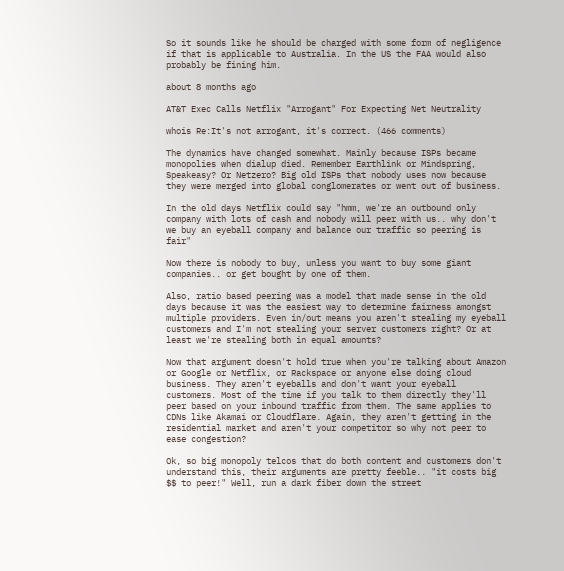So it sounds like he should be charged with some form of negligence if that is applicable to Australia. In the US the FAA would also probably be fining him.

about 8 months ago

AT&T Exec Calls Netflix "Arrogant" For Expecting Net Neutrality

whois Re:It's not arrogant, it's correct. (466 comments)

The dynamics have changed somewhat. Mainly because ISPs became monopolies when dialup died. Remember Earthlink or Mindspring, Speakeasy? Or Netzero? Big old ISPs that nobody uses now because they were merged into global conglomerates or went out of business.

In the old days Netflix could say "hmm, we're an outbound only company with lots of cash and nobody will peer with us.. why don't we buy an eyeball company and balance our traffic so peering is fair"

Now there is nobody to buy, unless you want to buy some giant companies.. or get bought by one of them.

Also, ratio based peering was a model that made sense in the old days because it was the easiest way to determine fairness amongst multiple providers. Even in/out means you aren't stealing my eyeball customers and I'm not stealing your server customers right? Or at least we're stealing both in equal amounts?

Now that argument doesn't hold true when you're talking about Amazon or Google or Netflix, or Rackspace or anyone else doing cloud business. They aren't eyeballs and don't want your eyeball customers. Most of the time if you talk to them directly they'll peer based on your inbound traffic from them. The same applies to CDNs like Akamai or Cloudflare. Again, they aren't getting in the residential market and aren't your competitor so why not peer to ease congestion?

Ok, so big monopoly telcos that do both content and customers don't understand this, their arguments are pretty feeble.. "it costs big $$ to peer!" Well, run a dark fiber down the street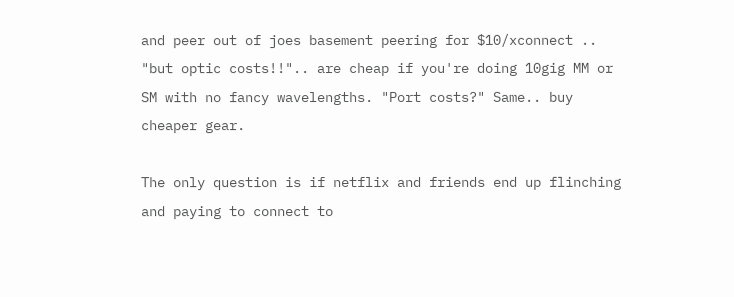and peer out of joes basement peering for $10/xconnect .. "but optic costs!!".. are cheap if you're doing 10gig MM or SM with no fancy wavelengths. "Port costs?" Same.. buy cheaper gear.

The only question is if netflix and friends end up flinching and paying to connect to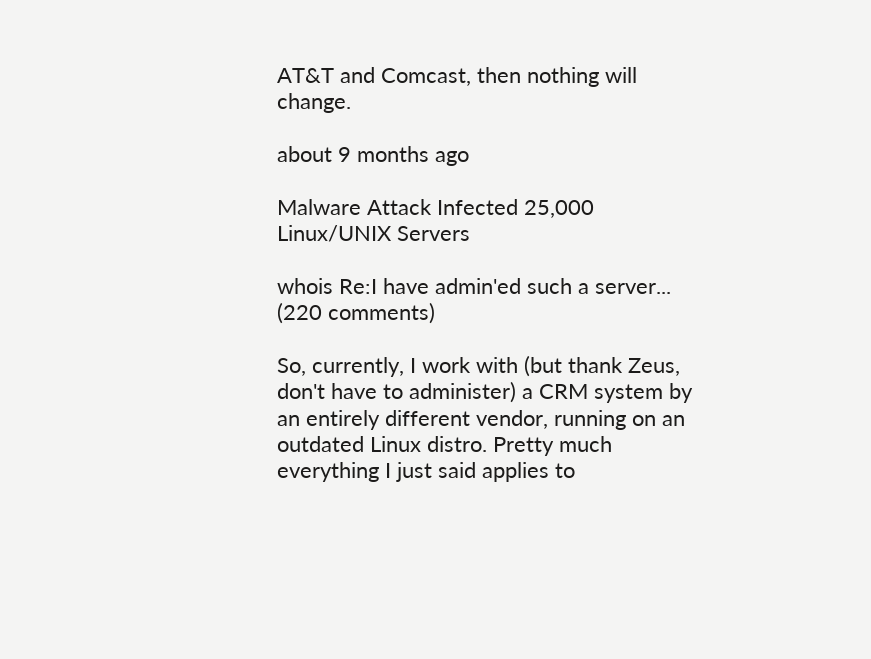AT&T and Comcast, then nothing will change.

about 9 months ago

Malware Attack Infected 25,000 Linux/UNIX Servers

whois Re:I have admin'ed such a server... (220 comments)

So, currently, I work with (but thank Zeus, don't have to administer) a CRM system by an entirely different vendor, running on an outdated Linux distro. Pretty much everything I just said applies to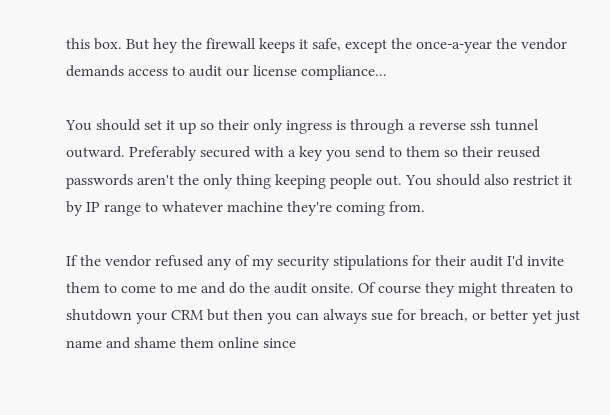this box. But hey the firewall keeps it safe, except the once-a-year the vendor demands access to audit our license compliance...

You should set it up so their only ingress is through a reverse ssh tunnel outward. Preferably secured with a key you send to them so their reused passwords aren't the only thing keeping people out. You should also restrict it by IP range to whatever machine they're coming from.

If the vendor refused any of my security stipulations for their audit I'd invite them to come to me and do the audit onsite. Of course they might threaten to shutdown your CRM but then you can always sue for breach, or better yet just name and shame them online since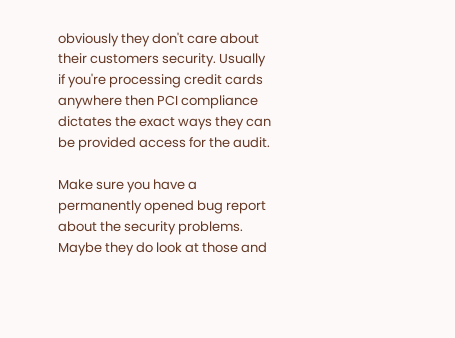obviously they don't care about their customers security. Usually if you're processing credit cards anywhere then PCI compliance dictates the exact ways they can be provided access for the audit.

Make sure you have a permanently opened bug report about the security problems. Maybe they do look at those and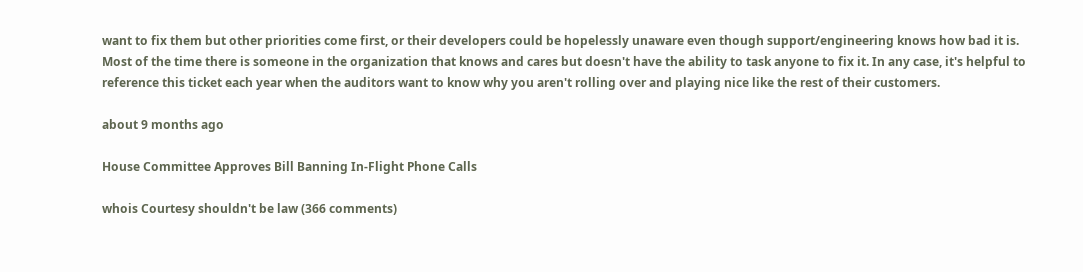want to fix them but other priorities come first, or their developers could be hopelessly unaware even though support/engineering knows how bad it is. Most of the time there is someone in the organization that knows and cares but doesn't have the ability to task anyone to fix it. In any case, it's helpful to reference this ticket each year when the auditors want to know why you aren't rolling over and playing nice like the rest of their customers.

about 9 months ago

House Committee Approves Bill Banning In-Flight Phone Calls

whois Courtesy shouldn't be law (366 comments)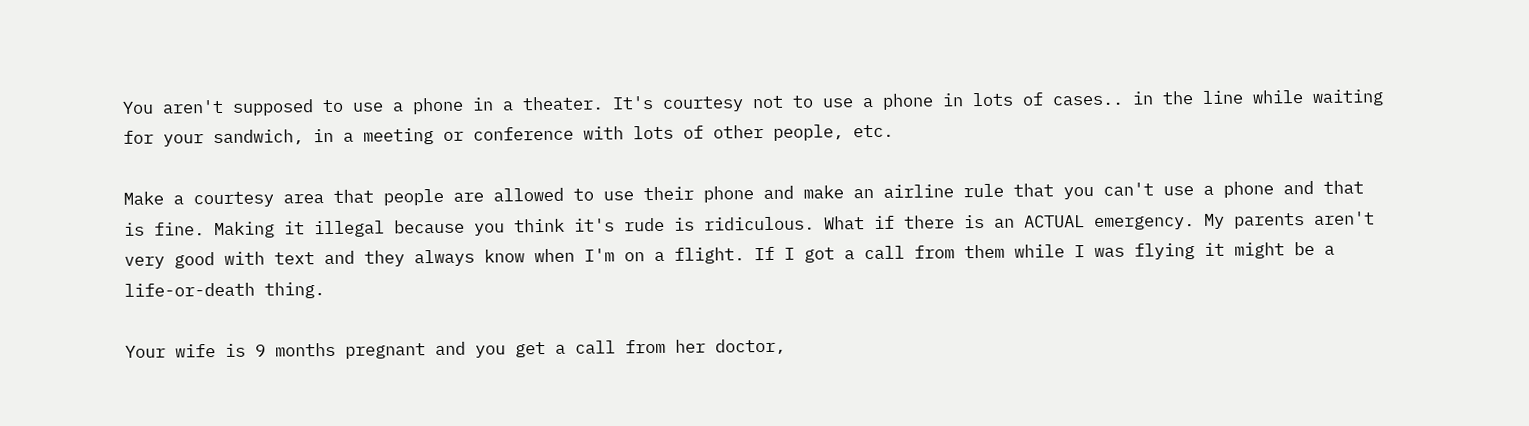You aren't supposed to use a phone in a theater. It's courtesy not to use a phone in lots of cases.. in the line while waiting for your sandwich, in a meeting or conference with lots of other people, etc.

Make a courtesy area that people are allowed to use their phone and make an airline rule that you can't use a phone and that is fine. Making it illegal because you think it's rude is ridiculous. What if there is an ACTUAL emergency. My parents aren't very good with text and they always know when I'm on a flight. If I got a call from them while I was flying it might be a life-or-death thing.

Your wife is 9 months pregnant and you get a call from her doctor,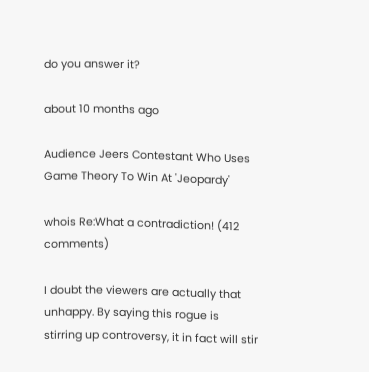do you answer it?

about 10 months ago

Audience Jeers Contestant Who Uses Game Theory To Win At 'Jeopardy'

whois Re:What a contradiction! (412 comments)

I doubt the viewers are actually that unhappy. By saying this rogue is stirring up controversy, it in fact will stir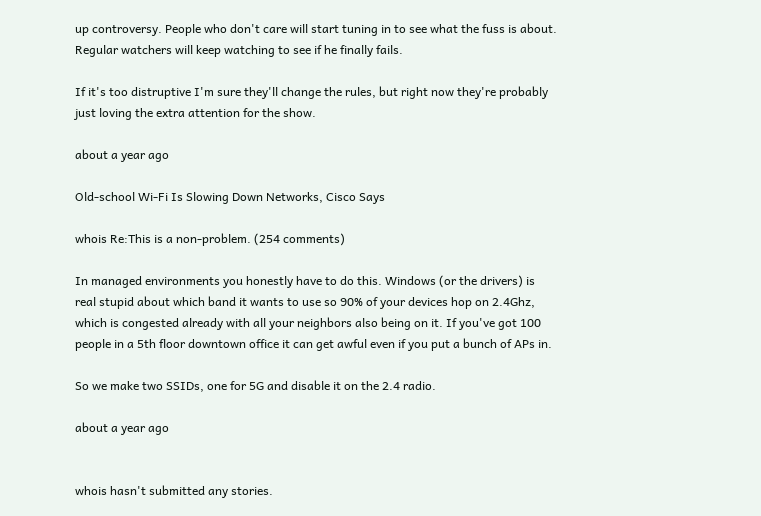up controversy. People who don't care will start tuning in to see what the fuss is about. Regular watchers will keep watching to see if he finally fails.

If it's too distruptive I'm sure they'll change the rules, but right now they're probably just loving the extra attention for the show.

about a year ago

Old-school Wi-Fi Is Slowing Down Networks, Cisco Says

whois Re:This is a non-problem. (254 comments)

In managed environments you honestly have to do this. Windows (or the drivers) is real stupid about which band it wants to use so 90% of your devices hop on 2.4Ghz, which is congested already with all your neighbors also being on it. If you've got 100 people in a 5th floor downtown office it can get awful even if you put a bunch of APs in.

So we make two SSIDs, one for 5G and disable it on the 2.4 radio.

about a year ago


whois hasn't submitted any stories.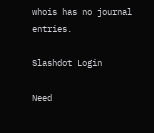whois has no journal entries.

Slashdot Login

Need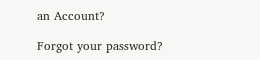an Account?

Forgot your password?